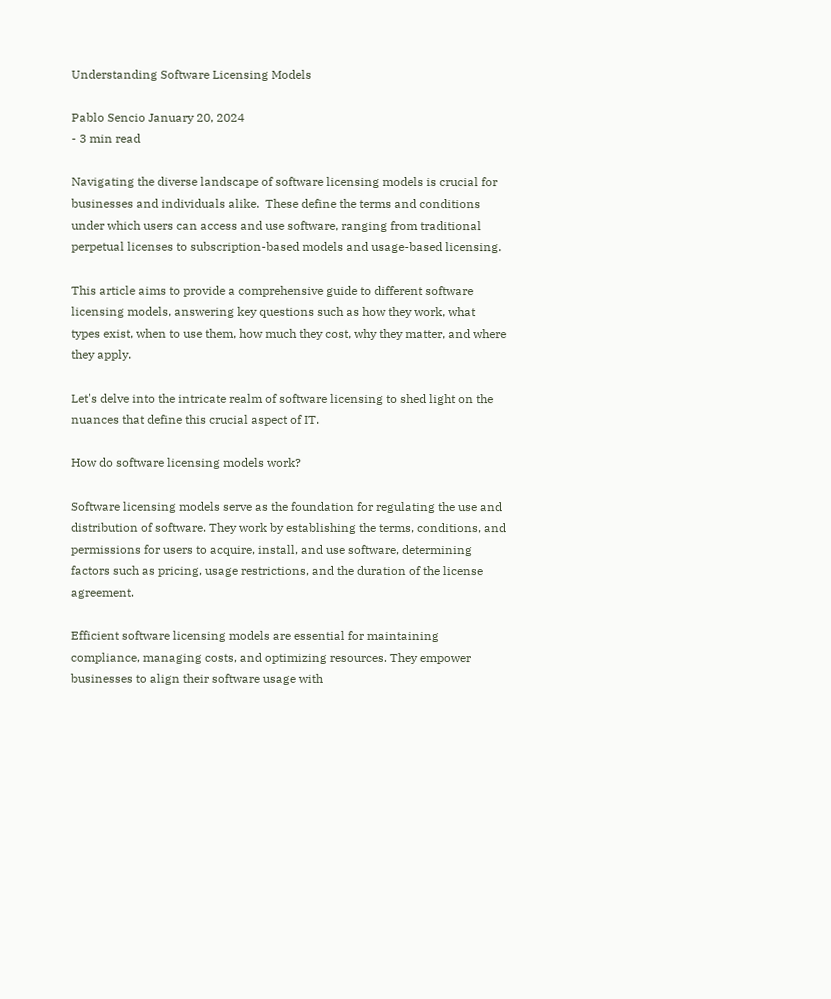Understanding Software Licensing Models

Pablo Sencio January 20, 2024
- 3 min read

Navigating the diverse landscape of software licensing models is crucial for businesses and individuals alike.  These define the terms and conditions under which users can access and use software, ranging from traditional perpetual licenses to subscription-based models and usage-based licensing.

This article aims to provide a comprehensive guide to different software licensing models, answering key questions such as how they work, what types exist, when to use them, how much they cost, why they matter, and where they apply.

Let's delve into the intricate realm of software licensing to shed light on the nuances that define this crucial aspect of IT.

How do software licensing models work?

Software licensing models serve as the foundation for regulating the use and distribution of software. They work by establishing the terms, conditions, and permissions for users to acquire, install, and use software, determining factors such as pricing, usage restrictions, and the duration of the license agreement.

Efficient software licensing models are essential for maintaining compliance, managing costs, and optimizing resources. They empower businesses to align their software usage with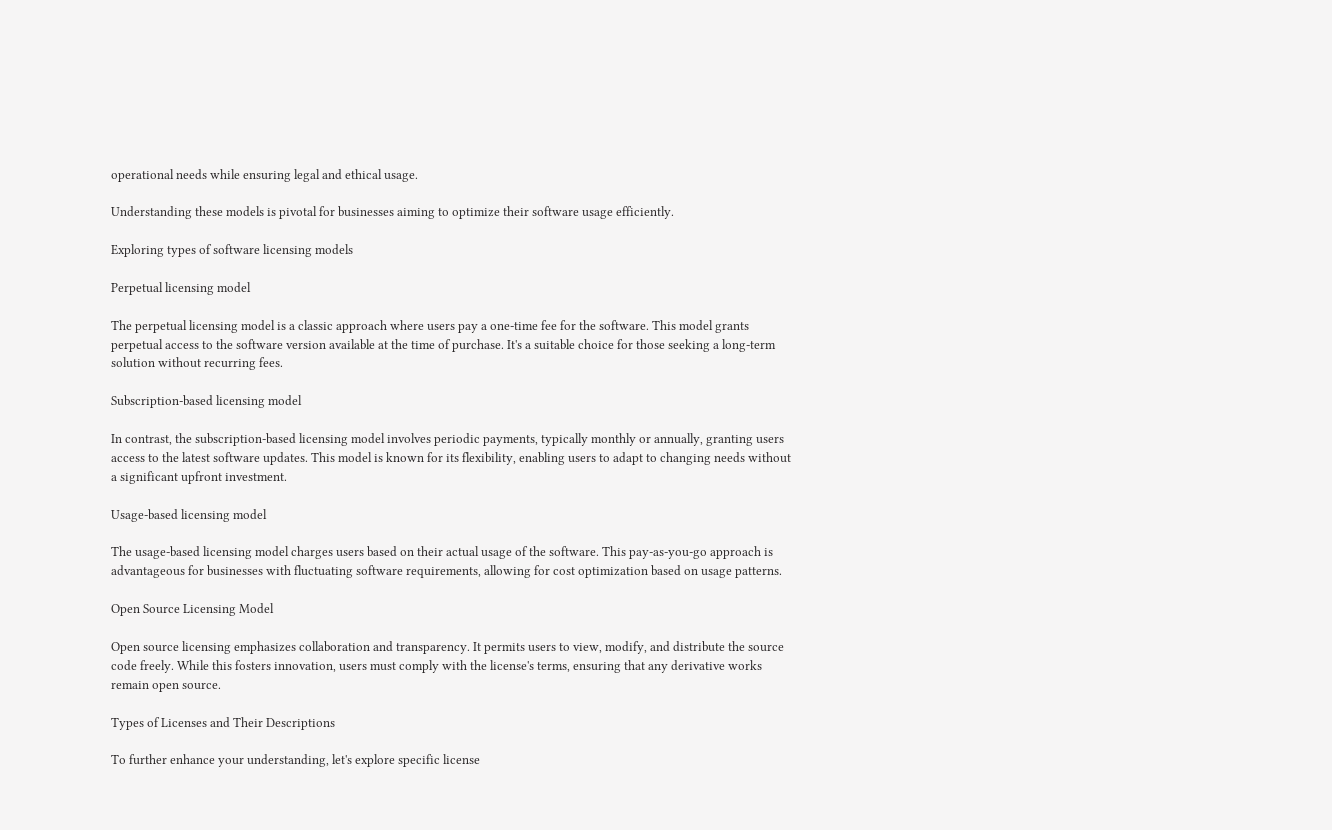operational needs while ensuring legal and ethical usage.

Understanding these models is pivotal for businesses aiming to optimize their software usage efficiently.

Exploring types of software licensing models

Perpetual licensing model

The perpetual licensing model is a classic approach where users pay a one-time fee for the software. This model grants perpetual access to the software version available at the time of purchase. It's a suitable choice for those seeking a long-term solution without recurring fees.

Subscription-based licensing model

In contrast, the subscription-based licensing model involves periodic payments, typically monthly or annually, granting users access to the latest software updates. This model is known for its flexibility, enabling users to adapt to changing needs without a significant upfront investment.

Usage-based licensing model

The usage-based licensing model charges users based on their actual usage of the software. This pay-as-you-go approach is advantageous for businesses with fluctuating software requirements, allowing for cost optimization based on usage patterns.

Open Source Licensing Model

Open source licensing emphasizes collaboration and transparency. It permits users to view, modify, and distribute the source code freely. While this fosters innovation, users must comply with the license's terms, ensuring that any derivative works remain open source.

Types of Licenses and Their Descriptions

To further enhance your understanding, let's explore specific license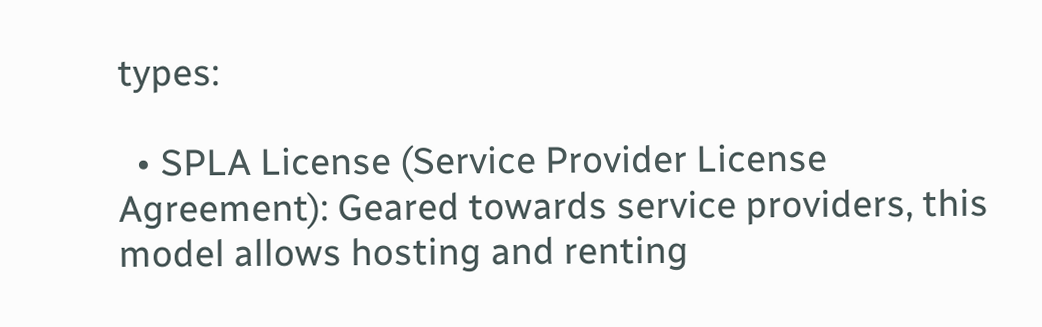types:

  • SPLA License (Service Provider License Agreement): Geared towards service providers, this model allows hosting and renting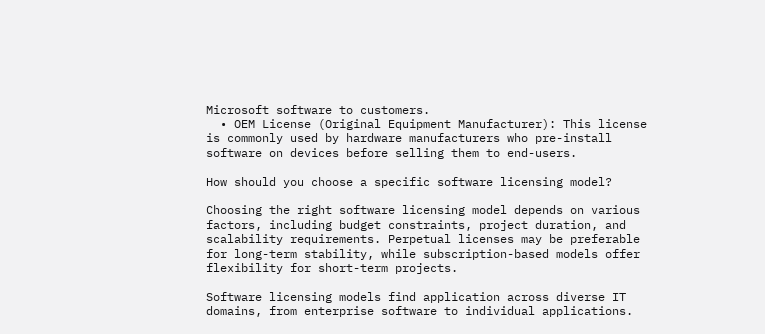Microsoft software to customers.
  • OEM License (Original Equipment Manufacturer): This license is commonly used by hardware manufacturers who pre-install software on devices before selling them to end-users.

How should you choose a specific software licensing model?

Choosing the right software licensing model depends on various factors, including budget constraints, project duration, and scalability requirements. Perpetual licenses may be preferable for long-term stability, while subscription-based models offer flexibility for short-term projects.

Software licensing models find application across diverse IT domains, from enterprise software to individual applications.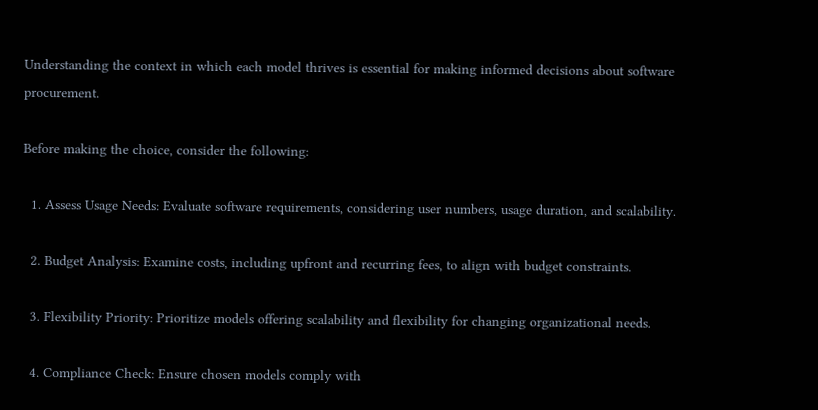Understanding the context in which each model thrives is essential for making informed decisions about software procurement.

Before making the choice, consider the following:

  1. Assess Usage Needs: Evaluate software requirements, considering user numbers, usage duration, and scalability.

  2. Budget Analysis: Examine costs, including upfront and recurring fees, to align with budget constraints.

  3. Flexibility Priority: Prioritize models offering scalability and flexibility for changing organizational needs.

  4. Compliance Check: Ensure chosen models comply with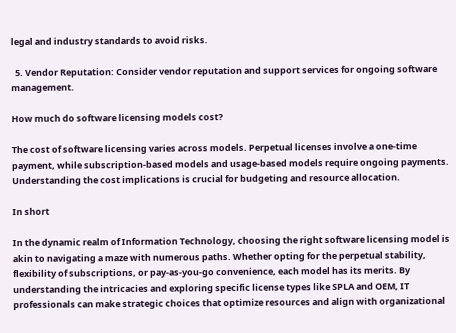legal and industry standards to avoid risks.

  5. Vendor Reputation: Consider vendor reputation and support services for ongoing software management.

How much do software licensing models cost?

The cost of software licensing varies across models. Perpetual licenses involve a one-time payment, while subscription-based models and usage-based models require ongoing payments. Understanding the cost implications is crucial for budgeting and resource allocation.

In short

In the dynamic realm of Information Technology, choosing the right software licensing model is akin to navigating a maze with numerous paths. Whether opting for the perpetual stability, flexibility of subscriptions, or pay-as-you-go convenience, each model has its merits. By understanding the intricacies and exploring specific license types like SPLA and OEM, IT professionals can make strategic choices that optimize resources and align with organizational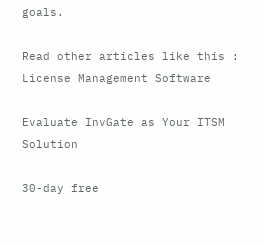goals.

Read other articles like this : License Management Software

Evaluate InvGate as Your ITSM Solution

30-day free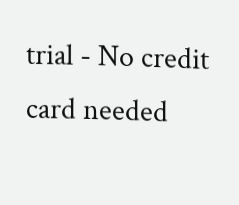trial - No credit card needed